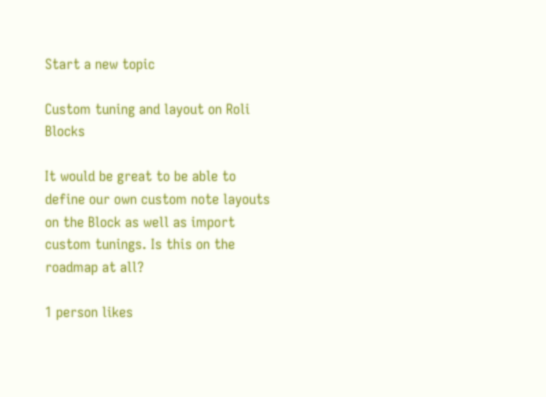Start a new topic

Custom tuning and layout on Roli Blocks

It would be great to be able to define our own custom note layouts on the Block as well as import custom tunings. Is this on the roadmap at all?

1 person likes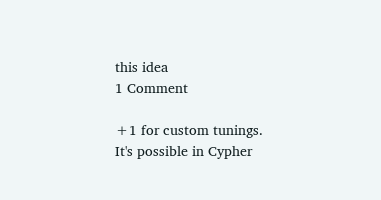this idea
1 Comment

+1 for custom tunings. It's possible in Cypher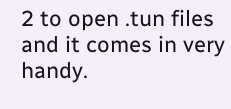2 to open .tun files and it comes in very handy.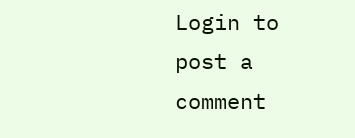Login to post a comment